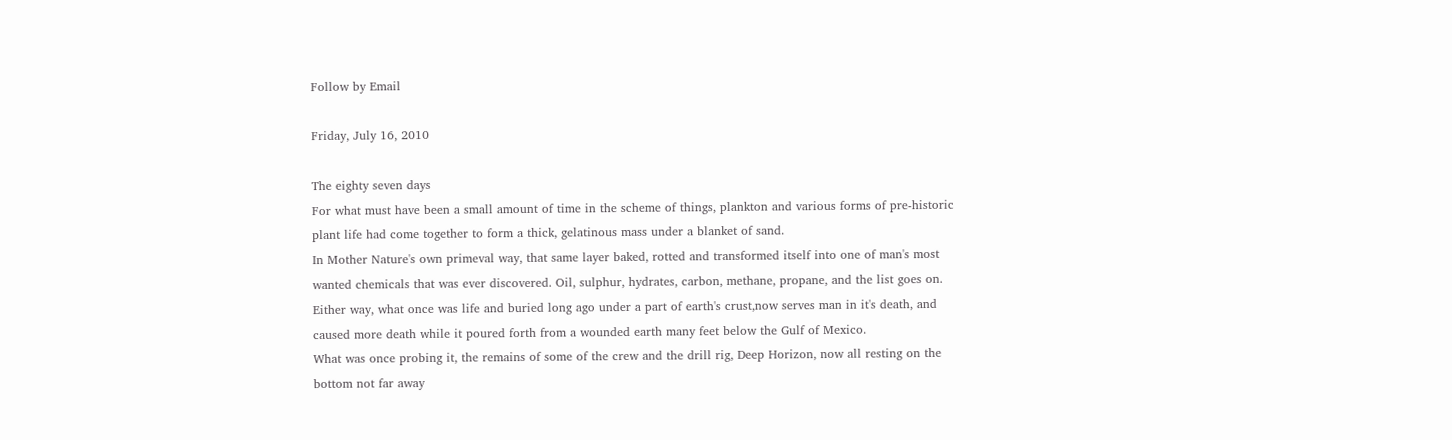Follow by Email

Friday, July 16, 2010

The eighty seven days
For what must have been a small amount of time in the scheme of things, plankton and various forms of pre-historic plant life had come together to form a thick, gelatinous mass under a blanket of sand.
In Mother Nature's own primeval way, that same layer baked, rotted and transformed itself into one of man's most wanted chemicals that was ever discovered. Oil, sulphur, hydrates, carbon, methane, propane, and the list goes on. Either way, what once was life and buried long ago under a part of earth's crust,now serves man in it's death, and caused more death while it poured forth from a wounded earth many feet below the Gulf of Mexico.
What was once probing it, the remains of some of the crew and the drill rig, Deep Horizon, now all resting on the bottom not far away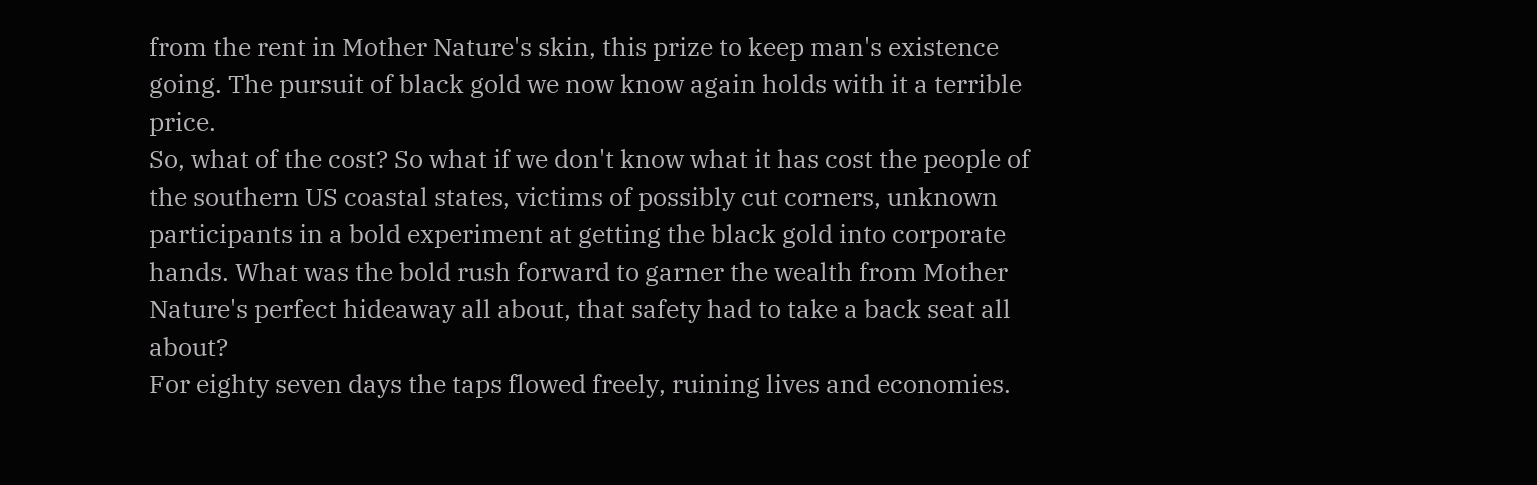from the rent in Mother Nature's skin, this prize to keep man's existence going. The pursuit of black gold we now know again holds with it a terrible price.
So, what of the cost? So what if we don't know what it has cost the people of the southern US coastal states, victims of possibly cut corners, unknown participants in a bold experiment at getting the black gold into corporate hands. What was the bold rush forward to garner the wealth from Mother Nature's perfect hideaway all about, that safety had to take a back seat all about?
For eighty seven days the taps flowed freely, ruining lives and economies.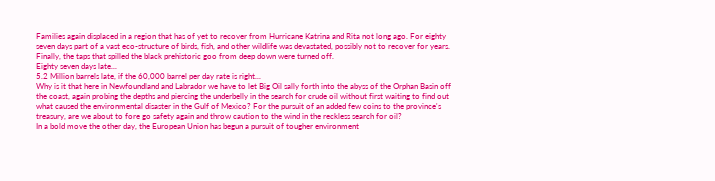Families again displaced in a region that has of yet to recover from Hurricane Katrina and Rita not long ago. For eighty seven days part of a vast eco-structure of birds, fish, and other wildlife was devastated, possibly not to recover for years.
Finally, the taps that spilled the black prehistoric goo from deep down were turned off.
Eighty seven days late...
5.2 Million barrels late, if the 60,000 barrel per day rate is right...
Why is it that here in Newfoundland and Labrador we have to let Big Oil sally forth into the abyss of the Orphan Basin off the coast, again probing the depths and piercing the underbelly in the search for crude oil without first waiting to find out what caused the environmental disaster in the Gulf of Mexico? For the pursuit of an added few coins to the province's treasury, are we about to fore go safety again and throw caution to the wind in the reckless search for oil?
In a bold move the other day, the European Union has begun a pursuit of tougher environment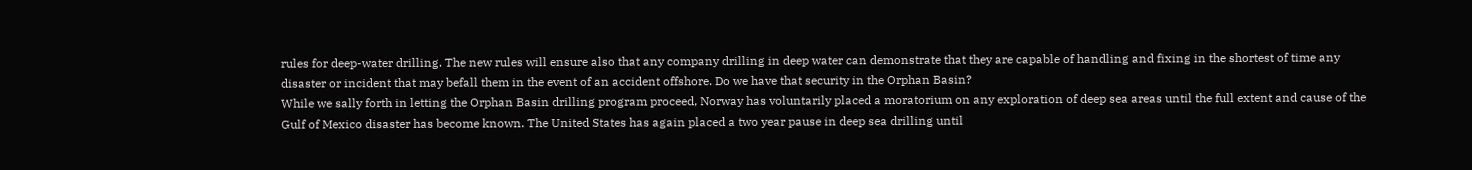rules for deep-water drilling. The new rules will ensure also that any company drilling in deep water can demonstrate that they are capable of handling and fixing in the shortest of time any disaster or incident that may befall them in the event of an accident offshore. Do we have that security in the Orphan Basin?
While we sally forth in letting the Orphan Basin drilling program proceed, Norway has voluntarily placed a moratorium on any exploration of deep sea areas until the full extent and cause of the Gulf of Mexico disaster has become known. The United States has again placed a two year pause in deep sea drilling until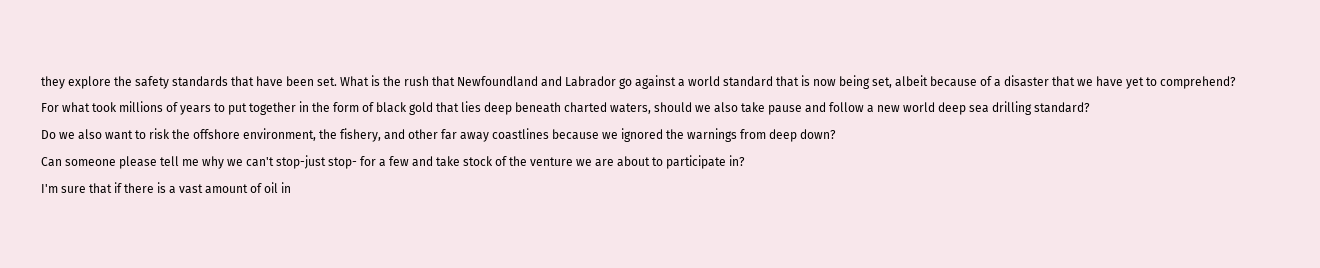they explore the safety standards that have been set. What is the rush that Newfoundland and Labrador go against a world standard that is now being set, albeit because of a disaster that we have yet to comprehend?
For what took millions of years to put together in the form of black gold that lies deep beneath charted waters, should we also take pause and follow a new world deep sea drilling standard?
Do we also want to risk the offshore environment, the fishery, and other far away coastlines because we ignored the warnings from deep down?
Can someone please tell me why we can't stop-just stop- for a few and take stock of the venture we are about to participate in?
I'm sure that if there is a vast amount of oil in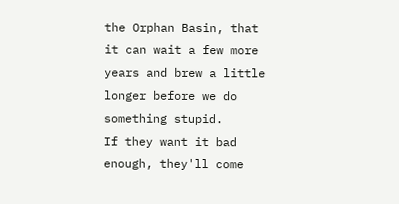the Orphan Basin, that it can wait a few more years and brew a little longer before we do something stupid.
If they want it bad enough, they'll come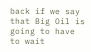back if we say that Big Oil is going to have to wait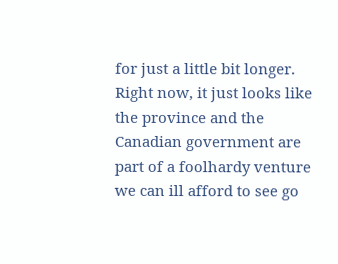for just a little bit longer. Right now, it just looks like the province and the Canadian government are part of a foolhardy venture we can ill afford to see go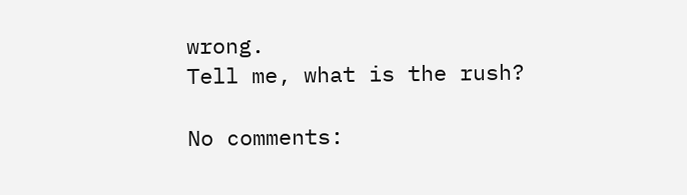wrong.
Tell me, what is the rush?

No comments: